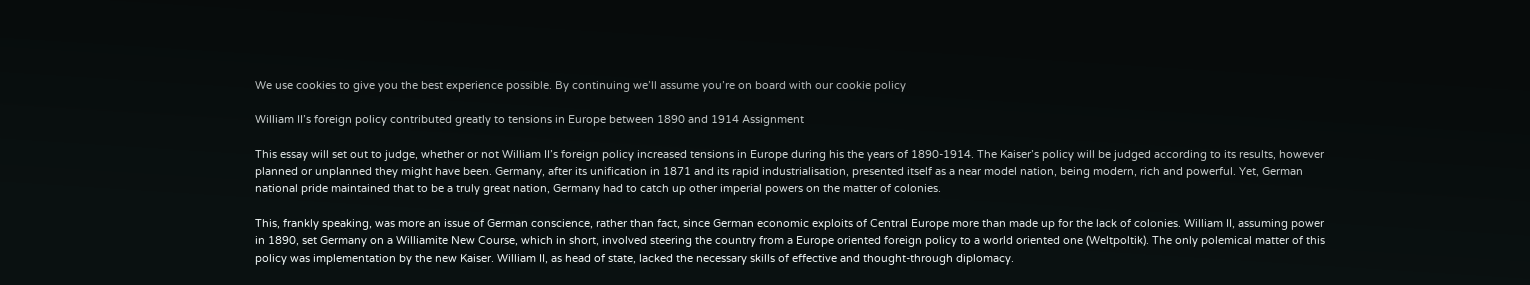We use cookies to give you the best experience possible. By continuing we’ll assume you’re on board with our cookie policy

William II’s foreign policy contributed greatly to tensions in Europe between 1890 and 1914 Assignment

This essay will set out to judge, whether or not William II’s foreign policy increased tensions in Europe during his the years of 1890-1914. The Kaiser’s policy will be judged according to its results, however planned or unplanned they might have been. Germany, after its unification in 1871 and its rapid industrialisation, presented itself as a near model nation, being modern, rich and powerful. Yet, German national pride maintained that to be a truly great nation, Germany had to catch up other imperial powers on the matter of colonies.

This, frankly speaking, was more an issue of German conscience, rather than fact, since German economic exploits of Central Europe more than made up for the lack of colonies. William II, assuming power in 1890, set Germany on a Williamite New Course, which in short, involved steering the country from a Europe oriented foreign policy to a world oriented one (Weltpoltik). The only polemical matter of this policy was implementation by the new Kaiser. William II, as head of state, lacked the necessary skills of effective and thought-through diplomacy.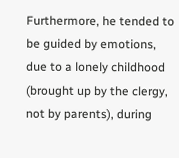Furthermore, he tended to be guided by emotions, due to a lonely childhood (brought up by the clergy, not by parents), during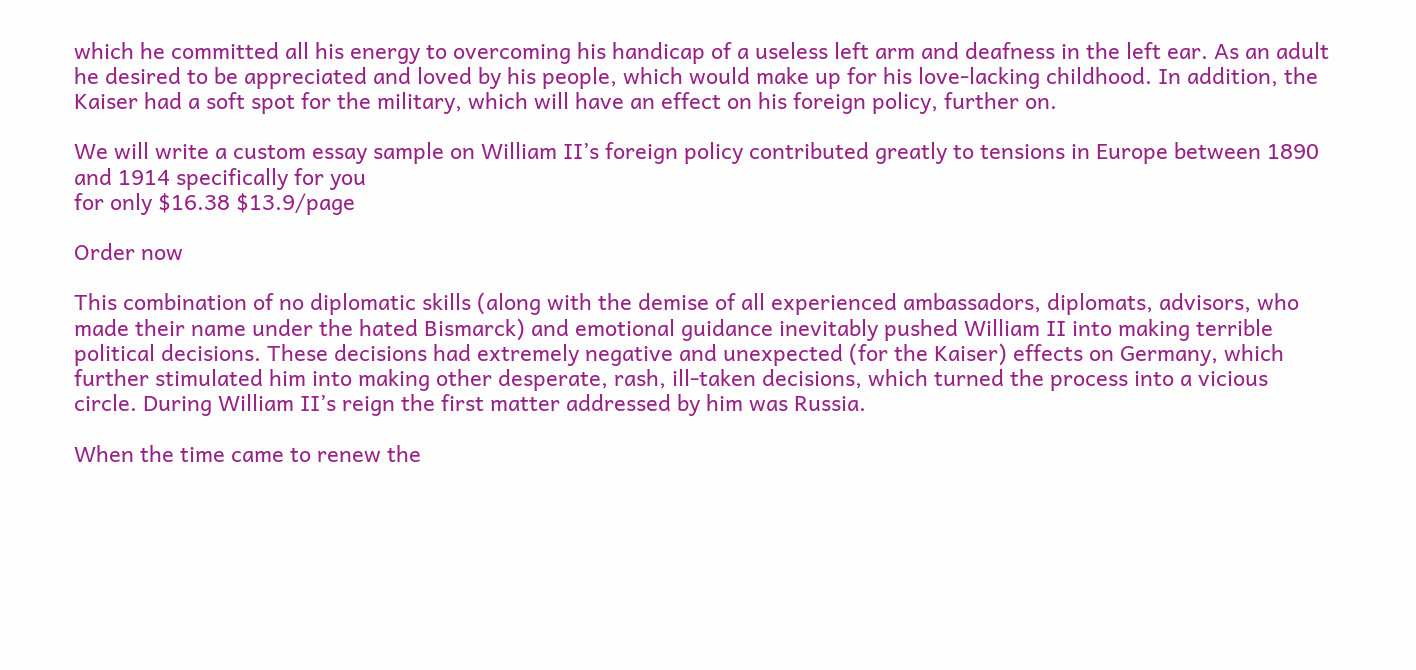which he committed all his energy to overcoming his handicap of a useless left arm and deafness in the left ear. As an adult he desired to be appreciated and loved by his people, which would make up for his love-lacking childhood. In addition, the Kaiser had a soft spot for the military, which will have an effect on his foreign policy, further on.

We will write a custom essay sample on William II’s foreign policy contributed greatly to tensions in Europe between 1890 and 1914 specifically for you
for only $16.38 $13.9/page

Order now

This combination of no diplomatic skills (along with the demise of all experienced ambassadors, diplomats, advisors, who made their name under the hated Bismarck) and emotional guidance inevitably pushed William II into making terrible political decisions. These decisions had extremely negative and unexpected (for the Kaiser) effects on Germany, which further stimulated him into making other desperate, rash, ill-taken decisions, which turned the process into a vicious circle. During William II’s reign the first matter addressed by him was Russia.

When the time came to renew the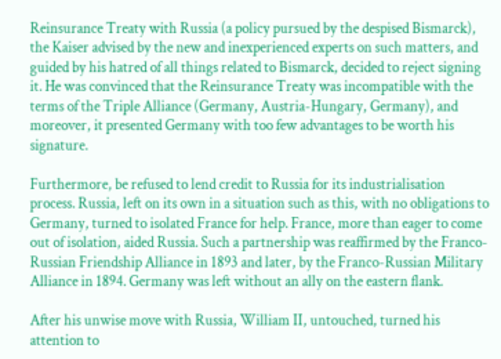Reinsurance Treaty with Russia (a policy pursued by the despised Bismarck), the Kaiser advised by the new and inexperienced experts on such matters, and guided by his hatred of all things related to Bismarck, decided to reject signing it. He was convinced that the Reinsurance Treaty was incompatible with the terms of the Triple Alliance (Germany, Austria-Hungary, Germany), and moreover, it presented Germany with too few advantages to be worth his signature.

Furthermore, be refused to lend credit to Russia for its industrialisation process. Russia, left on its own in a situation such as this, with no obligations to Germany, turned to isolated France for help. France, more than eager to come out of isolation, aided Russia. Such a partnership was reaffirmed by the Franco-Russian Friendship Alliance in 1893 and later, by the Franco-Russian Military Alliance in 1894. Germany was left without an ally on the eastern flank.

After his unwise move with Russia, William II, untouched, turned his attention to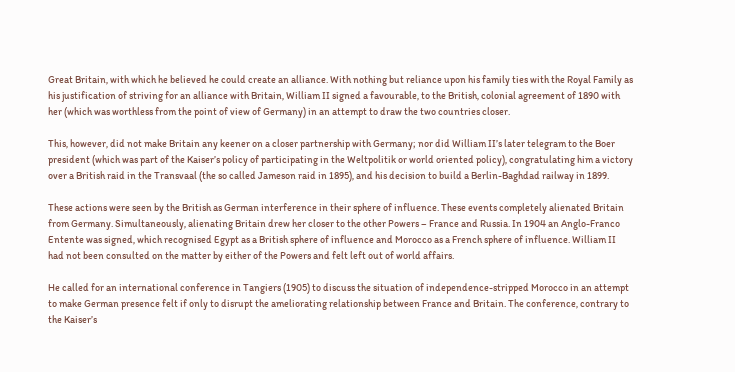Great Britain, with which he believed he could create an alliance. With nothing but reliance upon his family ties with the Royal Family as his justification of striving for an alliance with Britain, William II signed a favourable, to the British, colonial agreement of 1890 with her (which was worthless from the point of view of Germany) in an attempt to draw the two countries closer.

This, however, did not make Britain any keener on a closer partnership with Germany; nor did William II’s later telegram to the Boer president (which was part of the Kaiser’s policy of participating in the Weltpolitik or world oriented policy), congratulating him a victory over a British raid in the Transvaal (the so called Jameson raid in 1895), and his decision to build a Berlin-Baghdad railway in 1899.

These actions were seen by the British as German interference in their sphere of influence. These events completely alienated Britain from Germany. Simultaneously, alienating Britain drew her closer to the other Powers – France and Russia. In 1904 an Anglo-Franco Entente was signed, which recognised Egypt as a British sphere of influence and Morocco as a French sphere of influence. William II had not been consulted on the matter by either of the Powers and felt left out of world affairs.

He called for an international conference in Tangiers (1905) to discuss the situation of independence-stripped Morocco in an attempt to make German presence felt if only to disrupt the ameliorating relationship between France and Britain. The conference, contrary to the Kaiser’s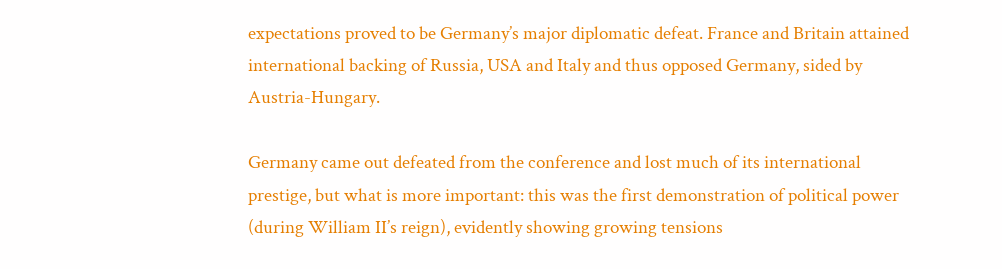expectations proved to be Germany’s major diplomatic defeat. France and Britain attained international backing of Russia, USA and Italy and thus opposed Germany, sided by Austria-Hungary.

Germany came out defeated from the conference and lost much of its international prestige, but what is more important: this was the first demonstration of political power (during William II’s reign), evidently showing growing tensions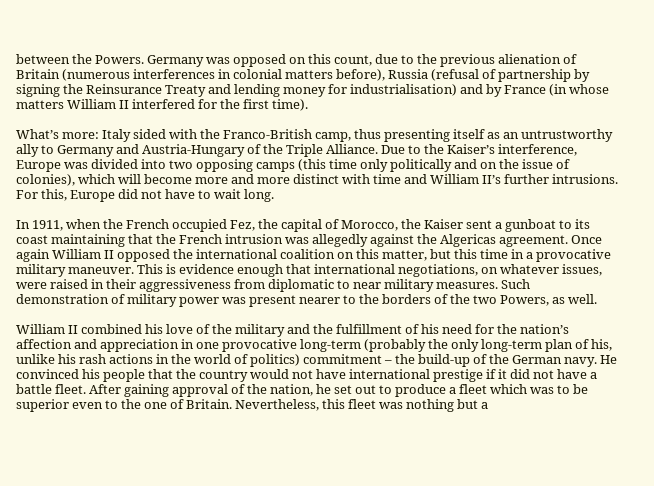between the Powers. Germany was opposed on this count, due to the previous alienation of Britain (numerous interferences in colonial matters before), Russia (refusal of partnership by signing the Reinsurance Treaty and lending money for industrialisation) and by France (in whose matters William II interfered for the first time).

What’s more: Italy sided with the Franco-British camp, thus presenting itself as an untrustworthy ally to Germany and Austria-Hungary of the Triple Alliance. Due to the Kaiser’s interference, Europe was divided into two opposing camps (this time only politically and on the issue of colonies), which will become more and more distinct with time and William II’s further intrusions. For this, Europe did not have to wait long.

In 1911, when the French occupied Fez, the capital of Morocco, the Kaiser sent a gunboat to its coast maintaining that the French intrusion was allegedly against the Algericas agreement. Once again William II opposed the international coalition on this matter, but this time in a provocative military maneuver. This is evidence enough that international negotiations, on whatever issues, were raised in their aggressiveness from diplomatic to near military measures. Such demonstration of military power was present nearer to the borders of the two Powers, as well.

William II combined his love of the military and the fulfillment of his need for the nation’s affection and appreciation in one provocative long-term (probably the only long-term plan of his, unlike his rash actions in the world of politics) commitment – the build-up of the German navy. He convinced his people that the country would not have international prestige if it did not have a battle fleet. After gaining approval of the nation, he set out to produce a fleet which was to be superior even to the one of Britain. Nevertheless, this fleet was nothing but a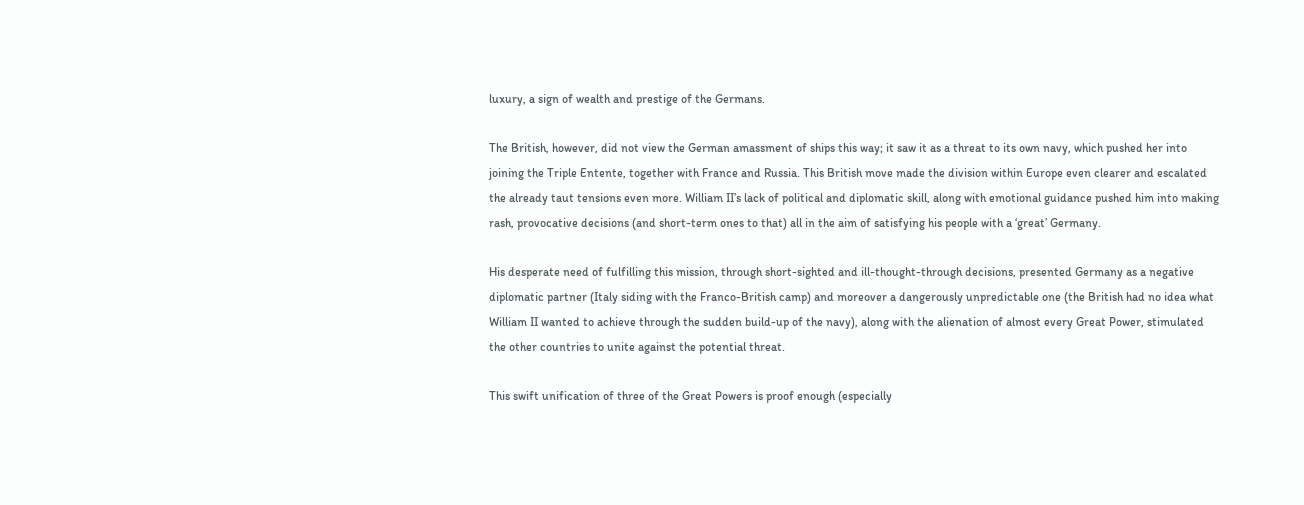luxury, a sign of wealth and prestige of the Germans.

The British, however, did not view the German amassment of ships this way; it saw it as a threat to its own navy, which pushed her into joining the Triple Entente, together with France and Russia. This British move made the division within Europe even clearer and escalated the already taut tensions even more. William II’s lack of political and diplomatic skill, along with emotional guidance pushed him into making rash, provocative decisions (and short-term ones to that) all in the aim of satisfying his people with a ‘great’ Germany.

His desperate need of fulfilling this mission, through short-sighted and ill-thought-through decisions, presented Germany as a negative diplomatic partner (Italy siding with the Franco-British camp) and moreover a dangerously unpredictable one (the British had no idea what William II wanted to achieve through the sudden build-up of the navy), along with the alienation of almost every Great Power, stimulated the other countries to unite against the potential threat.

This swift unification of three of the Great Powers is proof enough (especially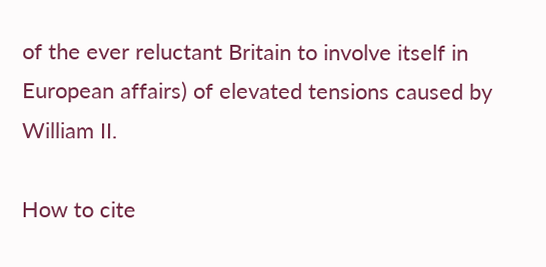of the ever reluctant Britain to involve itself in European affairs) of elevated tensions caused by William II.

How to cite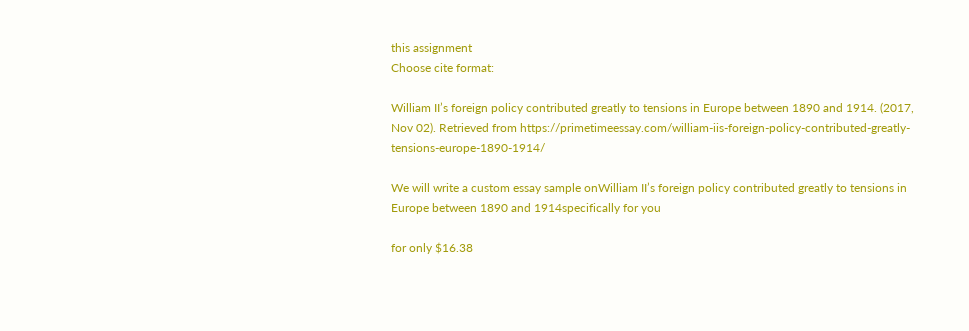this assignment
Choose cite format:

William II’s foreign policy contributed greatly to tensions in Europe between 1890 and 1914. (2017, Nov 02). Retrieved from https://primetimeessay.com/william-iis-foreign-policy-contributed-greatly-tensions-europe-1890-1914/

We will write a custom essay sample onWilliam II’s foreign policy contributed greatly to tensions in Europe between 1890 and 1914specifically for you

for only $16.38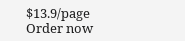$13.9/page
Order now